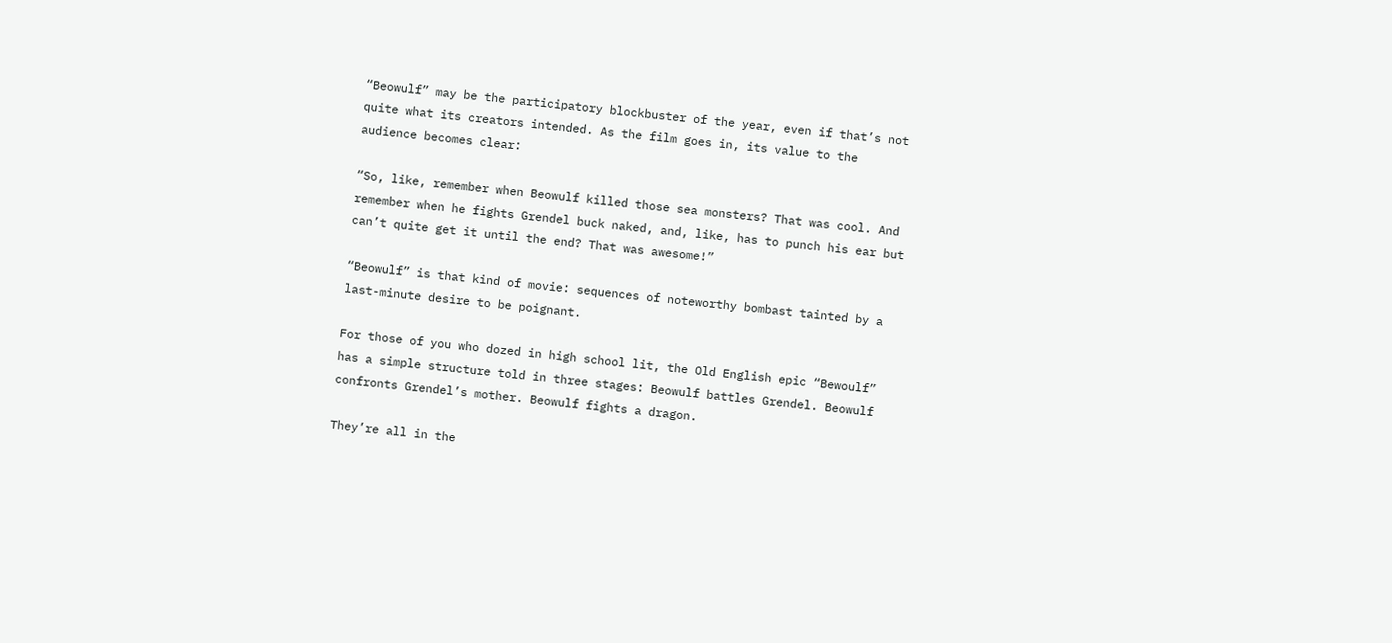“Beowulf” may be the participatory blockbuster of the year, even if that’s not quite what its creators intended. As the film goes in, its value to the audience becomes clear:

“So, like, remember when Beowulf killed those sea monsters? That was cool. And remember when he fights Grendel buck naked, and, like, has to punch his ear but can’t quite get it until the end? That was awesome!”

“Beowulf” is that kind of movie: sequences of noteworthy bombast tainted by a last-minute desire to be poignant.

For those of you who dozed in high school lit, the Old English epic “Bewoulf” has a simple structure told in three stages: Beowulf battles Grendel. Beowulf confronts Grendel’s mother. Beowulf fights a dragon.

They’re all in the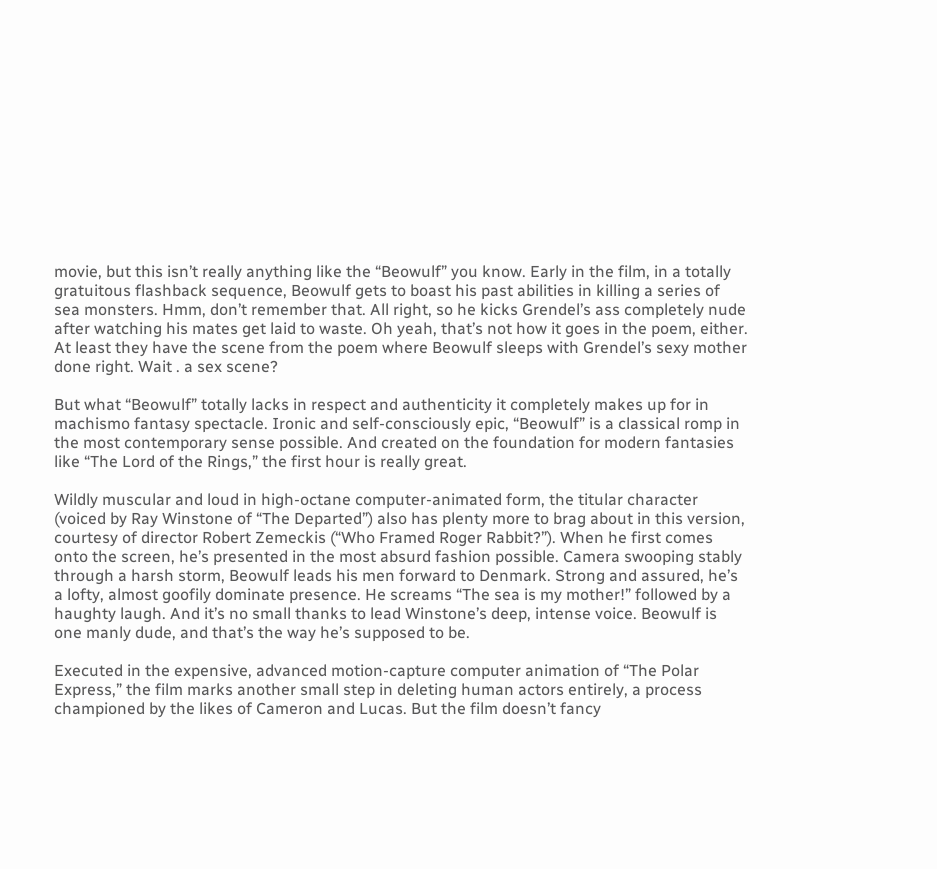movie, but this isn’t really anything like the “Beowulf” you know. Early in the film, in a totally gratuitous flashback sequence, Beowulf gets to boast his past abilities in killing a series of sea monsters. Hmm, don’t remember that. All right, so he kicks Grendel’s ass completely nude after watching his mates get laid to waste. Oh yeah, that’s not how it goes in the poem, either. At least they have the scene from the poem where Beowulf sleeps with Grendel’s sexy mother done right. Wait . a sex scene?

But what “Beowulf” totally lacks in respect and authenticity it completely makes up for in machismo fantasy spectacle. Ironic and self-consciously epic, “Beowulf” is a classical romp in the most contemporary sense possible. And created on the foundation for modern fantasies like “The Lord of the Rings,” the first hour is really great.

Wildly muscular and loud in high-octane computer-animated form, the titular character (voiced by Ray Winstone of “The Departed”) also has plenty more to brag about in this version, courtesy of director Robert Zemeckis (“Who Framed Roger Rabbit?”). When he first comes onto the screen, he’s presented in the most absurd fashion possible. Camera swooping stably through a harsh storm, Beowulf leads his men forward to Denmark. Strong and assured, he’s a lofty, almost goofily dominate presence. He screams “The sea is my mother!” followed by a haughty laugh. And it’s no small thanks to lead Winstone’s deep, intense voice. Beowulf is one manly dude, and that’s the way he’s supposed to be.

Executed in the expensive, advanced motion-capture computer animation of “The Polar Express,” the film marks another small step in deleting human actors entirely, a process championed by the likes of Cameron and Lucas. But the film doesn’t fancy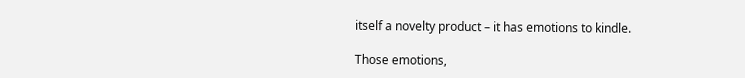itself a novelty product – it has emotions to kindle.

Those emotions,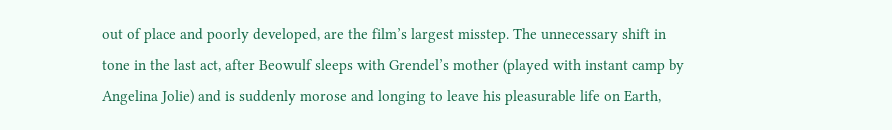out of place and poorly developed, are the film’s largest misstep. The unnecessary shift in tone in the last act, after Beowulf sleeps with Grendel’s mother (played with instant camp by Angelina Jolie) and is suddenly morose and longing to leave his pleasurable life on Earth,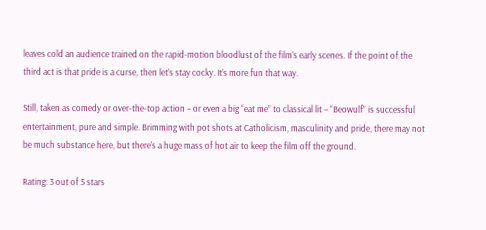leaves cold an audience trained on the rapid-motion bloodlust of the film’s early scenes. If the point of the third act is that pride is a curse, then let’s stay cocky. It’s more fun that way.

Still, taken as comedy or over-the-top action – or even a big “eat me” to classical lit – “Beowulf” is successful entertainment, pure and simple. Brimming with pot shots at Catholicism, masculinity and pride, there may not be much substance here, but there’s a huge mass of hot air to keep the film off the ground.

Rating: 3 out of 5 stars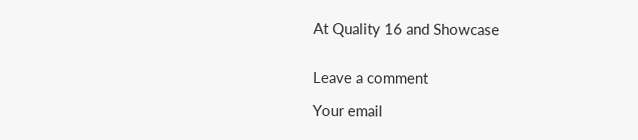At Quality 16 and Showcase


Leave a comment

Your email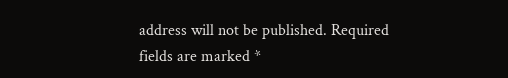address will not be published. Required fields are marked *